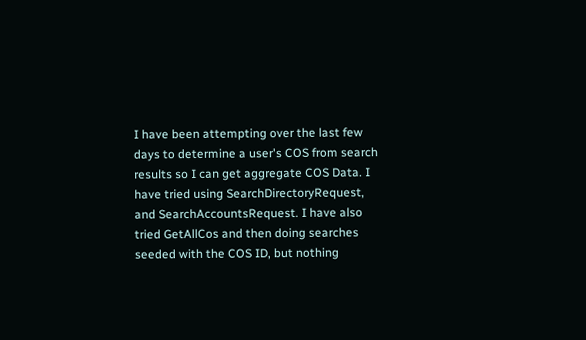I have been attempting over the last few days to determine a user's COS from search results so I can get aggregate COS Data. I have tried using SearchDirectoryRequest, and SearchAccountsRequest. I have also tried GetAllCos and then doing searches seeded with the COS ID, but nothing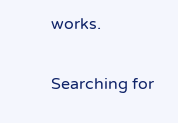works.

Searching for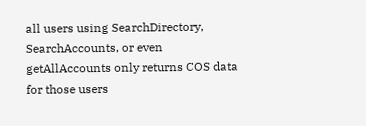all users using SearchDirectory, SearchAccounts, or even getAllAccounts only returns COS data for those users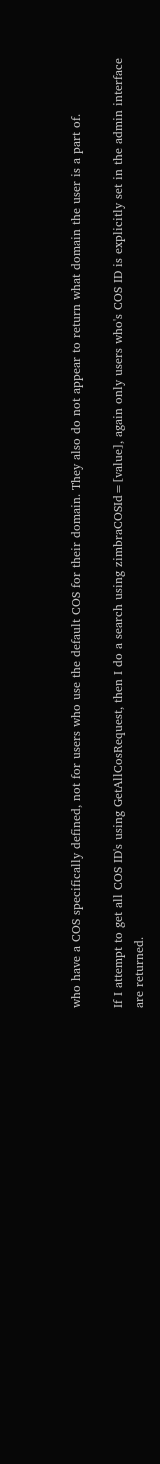who have a COS specifically defined, not for users who use the default COS for their domain. They also do not appear to return what domain the user is a part of.

If I attempt to get all COS ID's using GetAllCosRequest, then I do a search using zimbraCOSId=[value], again only users who's COS ID is explicitly set in the admin interface are returned.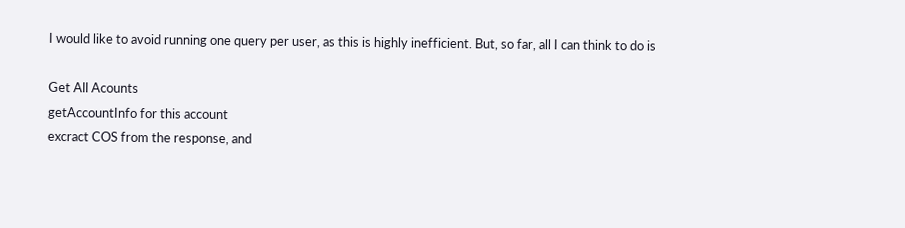I would like to avoid running one query per user, as this is highly inefficient. But, so far, all I can think to do is

Get All Acounts
getAccountInfo for this account
excract COS from the response, and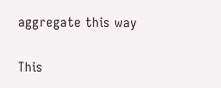aggregate this way

This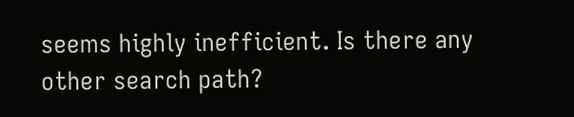seems highly inefficient. Is there any other search path?